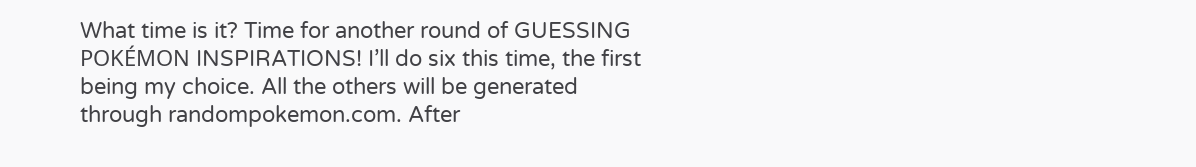What time is it? Time for another round of GUESSING POKÉMON INSPIRATIONS! I’ll do six this time, the first being my choice. All the others will be generated through randompokemon.com. After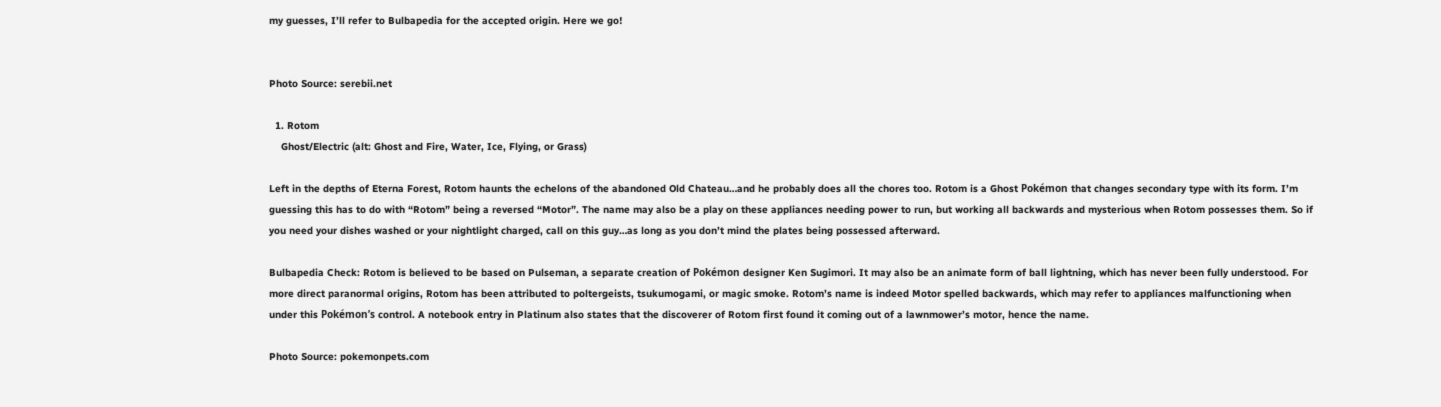my guesses, I’ll refer to Bulbapedia for the accepted origin. Here we go!


Photo Source: serebii.net

  1. Rotom
    Ghost/Electric (alt: Ghost and Fire, Water, Ice, Flying, or Grass)

Left in the depths of Eterna Forest, Rotom haunts the echelons of the abandoned Old Chateau…and he probably does all the chores too. Rotom is a Ghost Pokémon that changes secondary type with its form. I’m guessing this has to do with “Rotom” being a reversed “Motor”. The name may also be a play on these appliances needing power to run, but working all backwards and mysterious when Rotom possesses them. So if you need your dishes washed or your nightlight charged, call on this guy…as long as you don’t mind the plates being possessed afterward.

Bulbapedia Check: Rotom is believed to be based on Pulseman, a separate creation of Pokémon designer Ken Sugimori. It may also be an animate form of ball lightning, which has never been fully understood. For more direct paranormal origins, Rotom has been attributed to poltergeists, tsukumogami, or magic smoke. Rotom’s name is indeed Motor spelled backwards, which may refer to appliances malfunctioning when under this Pokémon’s control. A notebook entry in Platinum also states that the discoverer of Rotom first found it coming out of a lawnmower’s motor, hence the name.

Photo Source: pokemonpets.com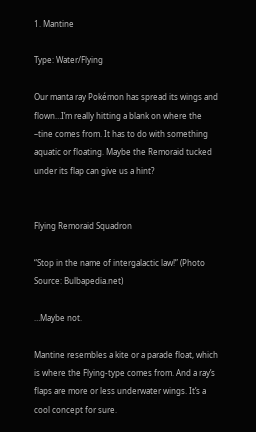1. Mantine

Type: Water/Flying

Our manta ray Pokémon has spread its wings and flown…I’m really hitting a blank on where the –tine comes from. It has to do with something aquatic or floating. Maybe the Remoraid tucked under its flap can give us a hint?


Flying Remoraid Squadron

“Stop in the name of intergalactic law!” (Photo Source: Bulbapedia.net)

…Maybe not.

Mantine resembles a kite or a parade float, which is where the Flying-type comes from. And a ray’s flaps are more or less underwater wings. It’s a cool concept for sure.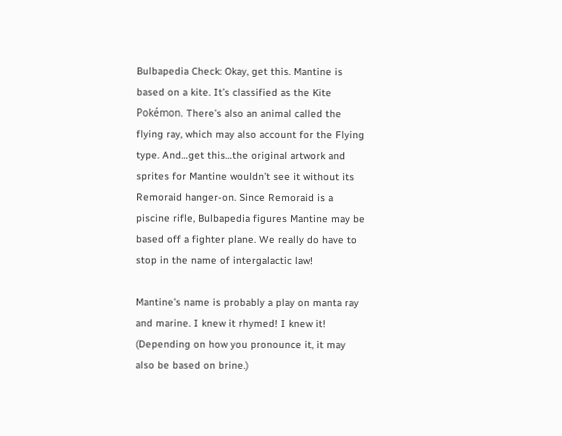Bulbapedia Check: Okay, get this. Mantine is based on a kite. It’s classified as the Kite Pokémon. There’s also an animal called the flying ray, which may also account for the Flying type. And…get this…the original artwork and sprites for Mantine wouldn’t see it without its Remoraid hanger-on. Since Remoraid is a piscine rifle, Bulbapedia figures Mantine may be based off a fighter plane. We really do have to stop in the name of intergalactic law!

Mantine’s name is probably a play on manta ray and marine. I knew it rhymed! I knew it! (Depending on how you pronounce it, it may also be based on brine.)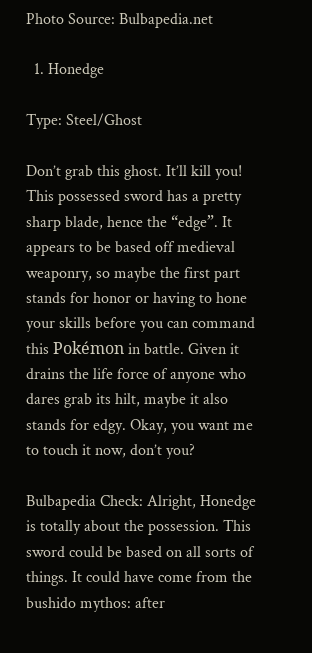Photo Source: Bulbapedia.net

  1. Honedge

Type: Steel/Ghost

Don’t grab this ghost. It’ll kill you! This possessed sword has a pretty sharp blade, hence the “edge”. It appears to be based off medieval weaponry, so maybe the first part stands for honor or having to hone your skills before you can command this Pokémon in battle. Given it drains the life force of anyone who dares grab its hilt, maybe it also stands for edgy. Okay, you want me to touch it now, don’t you?

Bulbapedia Check: Alright, Honedge is totally about the possession. This sword could be based on all sorts of things. It could have come from the bushido mythos: after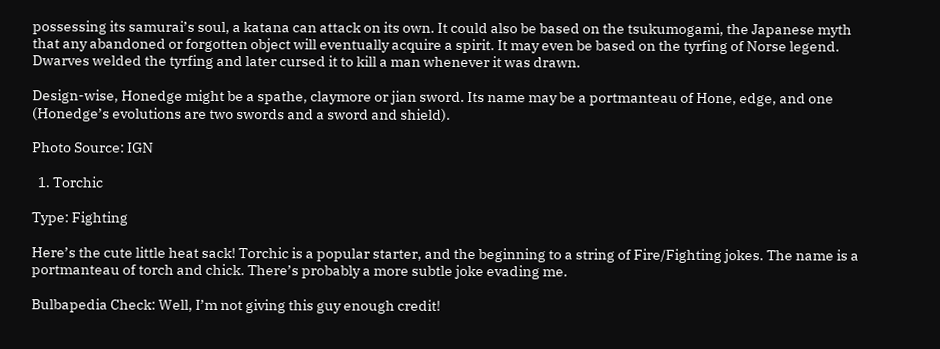possessing its samurai’s soul, a katana can attack on its own. It could also be based on the tsukumogami, the Japanese myth that any abandoned or forgotten object will eventually acquire a spirit. It may even be based on the tyrfing of Norse legend. Dwarves welded the tyrfing and later cursed it to kill a man whenever it was drawn.

Design-wise, Honedge might be a spathe, claymore or jian sword. Its name may be a portmanteau of Hone, edge, and one (Honedge’s evolutions are two swords and a sword and shield).

Photo Source: IGN

  1. Torchic

Type: Fighting

Here’s the cute little heat sack! Torchic is a popular starter, and the beginning to a string of Fire/Fighting jokes. The name is a portmanteau of torch and chick. There’s probably a more subtle joke evading me.

Bulbapedia Check: Well, I’m not giving this guy enough credit!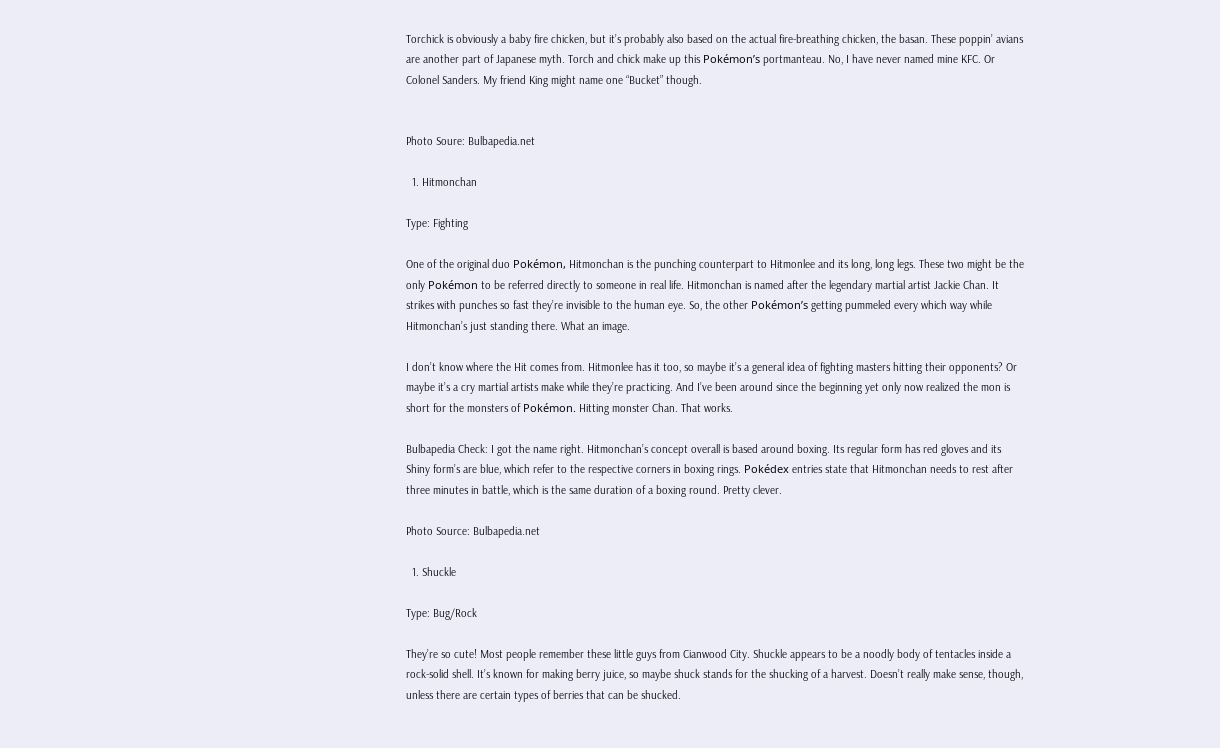Torchick is obviously a baby fire chicken, but it’s probably also based on the actual fire-breathing chicken, the basan. These poppin’ avians are another part of Japanese myth. Torch and chick make up this Pokémon’s portmanteau. No, I have never named mine KFC. Or Colonel Sanders. My friend King might name one “Bucket” though.


Photo Soure: Bulbapedia.net

  1. Hitmonchan

Type: Fighting

One of the original duo Pokémon, Hitmonchan is the punching counterpart to Hitmonlee and its long, long legs. These two might be the only Pokémon to be referred directly to someone in real life. Hitmonchan is named after the legendary martial artist Jackie Chan. It strikes with punches so fast they’re invisible to the human eye. So, the other Pokémon’s getting pummeled every which way while Hitmonchan’s just standing there. What an image.

I don’t know where the Hit comes from. Hitmonlee has it too, so maybe it’s a general idea of fighting masters hitting their opponents? Or maybe it’s a cry martial artists make while they’re practicing. And I’ve been around since the beginning yet only now realized the mon is short for the monsters of Pokémon. Hitting monster Chan. That works.

Bulbapedia Check: I got the name right. Hitmonchan’s concept overall is based around boxing. Its regular form has red gloves and its Shiny form’s are blue, which refer to the respective corners in boxing rings. Pokédex entries state that Hitmonchan needs to rest after three minutes in battle, which is the same duration of a boxing round. Pretty clever.

Photo Source: Bulbapedia.net

  1. Shuckle

Type: Bug/Rock

They’re so cute! Most people remember these little guys from Cianwood City. Shuckle appears to be a noodly body of tentacles inside a rock-solid shell. It’s known for making berry juice, so maybe shuck stands for the shucking of a harvest. Doesn’t really make sense, though, unless there are certain types of berries that can be shucked.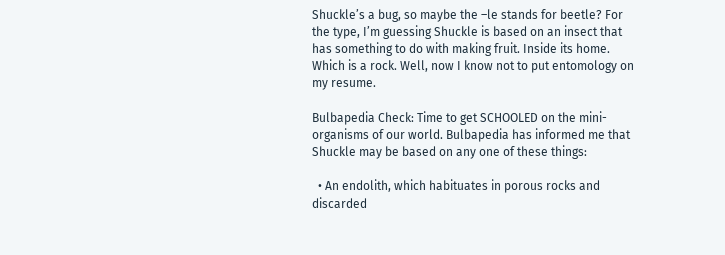Shuckle’s a bug, so maybe the –le stands for beetle? For the type, I’m guessing Shuckle is based on an insect that has something to do with making fruit. Inside its home. Which is a rock. Well, now I know not to put entomology on my resume.

Bulbapedia Check: Time to get SCHOOLED on the mini-organisms of our world. Bulbapedia has informed me that Shuckle may be based on any one of these things:

  • An endolith, which habituates in porous rocks and discarded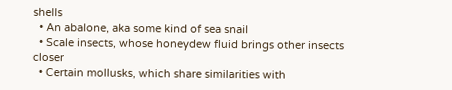shells
  • An abalone, aka some kind of sea snail
  • Scale insects, whose honeydew fluid brings other insects closer
  • Certain mollusks, which share similarities with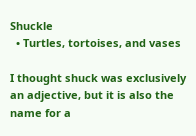Shuckle
  • Turtles, tortoises, and vases

I thought shuck was exclusively an adjective, but it is also the name for a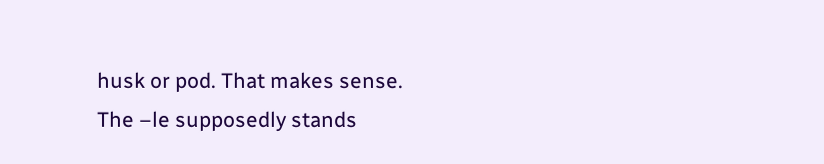husk or pod. That makes sense. The –le supposedly stands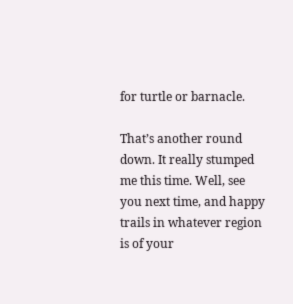for turtle or barnacle.

That’s another round down. It really stumped me this time. Well, see you next time, and happy trails in whatever region is of your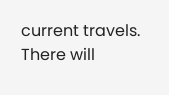current travels. There will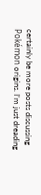certainly be more posts discussing Pokémon origins. I’m just dreading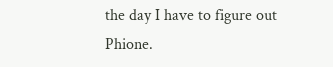the day I have to figure out Phione.